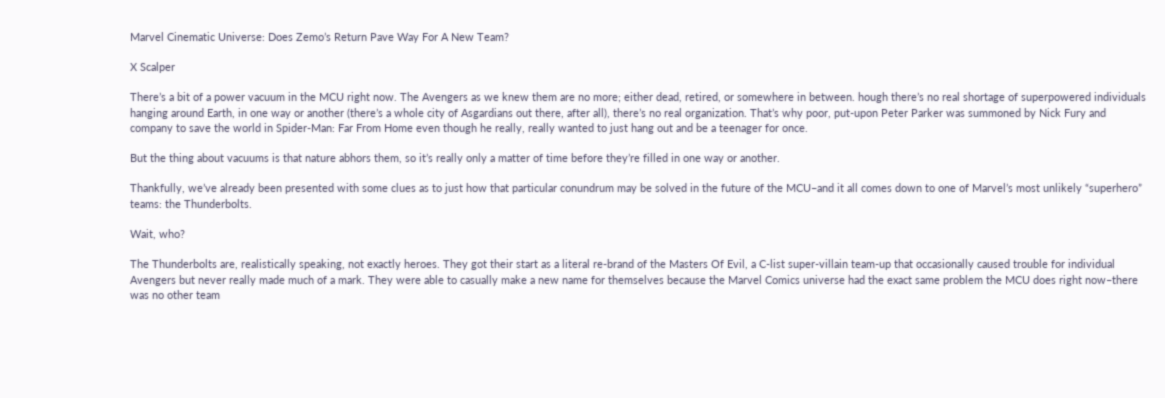Marvel Cinematic Universe: Does Zemo’s Return Pave Way For A New Team?

X Scalper

There’s a bit of a power vacuum in the MCU right now. The Avengers as we knew them are no more; either dead, retired, or somewhere in between. hough there’s no real shortage of superpowered individuals hanging around Earth, in one way or another (there’s a whole city of Asgardians out there, after all), there’s no real organization. That’s why poor, put-upon Peter Parker was summoned by Nick Fury and company to save the world in Spider-Man: Far From Home even though he really, really wanted to just hang out and be a teenager for once.

But the thing about vacuums is that nature abhors them, so it’s really only a matter of time before they’re filled in one way or another.

Thankfully, we’ve already been presented with some clues as to just how that particular conundrum may be solved in the future of the MCU–and it all comes down to one of Marvel’s most unlikely “superhero” teams: the Thunderbolts.

Wait, who?

The Thunderbolts are, realistically speaking, not exactly heroes. They got their start as a literal re-brand of the Masters Of Evil, a C-list super-villain team-up that occasionally caused trouble for individual Avengers but never really made much of a mark. They were able to casually make a new name for themselves because the Marvel Comics universe had the exact same problem the MCU does right now–there was no other team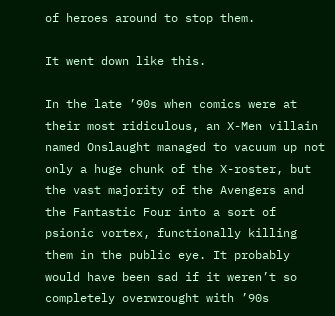of heroes around to stop them.

It went down like this.

In the late ’90s when comics were at their most ridiculous, an X-Men villain named Onslaught managed to vacuum up not only a huge chunk of the X-roster, but the vast majority of the Avengers and the Fantastic Four into a sort of psionic vortex, functionally killing them in the public eye. It probably would have been sad if it weren’t so completely overwrought with ’90s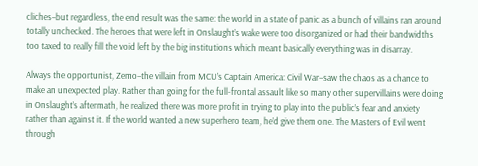cliches–but regardless, the end result was the same: the world in a state of panic as a bunch of villains ran around totally unchecked. The heroes that were left in Onslaught’s wake were too disorganized or had their bandwidths too taxed to really fill the void left by the big institutions which meant basically everything was in disarray.

Always the opportunist, Zemo–the villain from MCU’s Captain America: Civil War–saw the chaos as a chance to make an unexpected play. Rather than going for the full-frontal assault like so many other supervillains were doing in Onslaught’s aftermath, he realized there was more profit in trying to play into the public’s fear and anxiety rather than against it. If the world wanted a new superhero team, he’d give them one. The Masters of Evil went through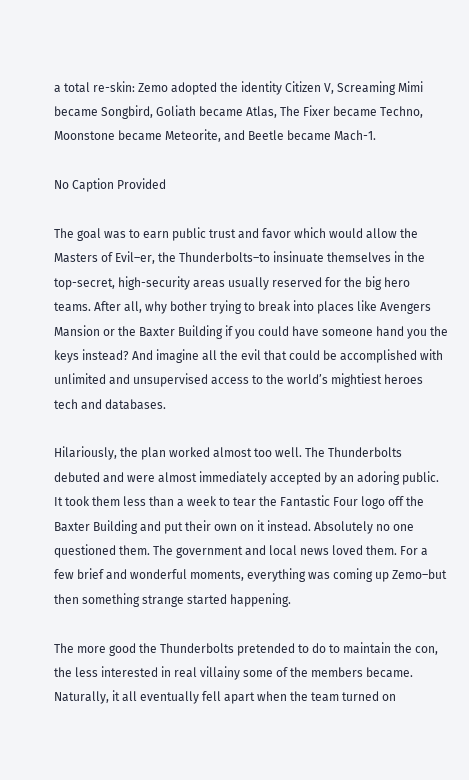a total re-skin: Zemo adopted the identity Citizen V, Screaming Mimi became Songbird, Goliath became Atlas, The Fixer became Techno, Moonstone became Meteorite, and Beetle became Mach-1.

No Caption Provided

The goal was to earn public trust and favor which would allow the Masters of Evil–er, the Thunderbolts–to insinuate themselves in the top-secret, high-security areas usually reserved for the big hero teams. After all, why bother trying to break into places like Avengers Mansion or the Baxter Building if you could have someone hand you the keys instead? And imagine all the evil that could be accomplished with unlimited and unsupervised access to the world’s mightiest heroes tech and databases.

Hilariously, the plan worked almost too well. The Thunderbolts debuted and were almost immediately accepted by an adoring public. It took them less than a week to tear the Fantastic Four logo off the Baxter Building and put their own on it instead. Absolutely no one questioned them. The government and local news loved them. For a few brief and wonderful moments, everything was coming up Zemo–but then something strange started happening.

The more good the Thunderbolts pretended to do to maintain the con, the less interested in real villainy some of the members became. Naturally, it all eventually fell apart when the team turned on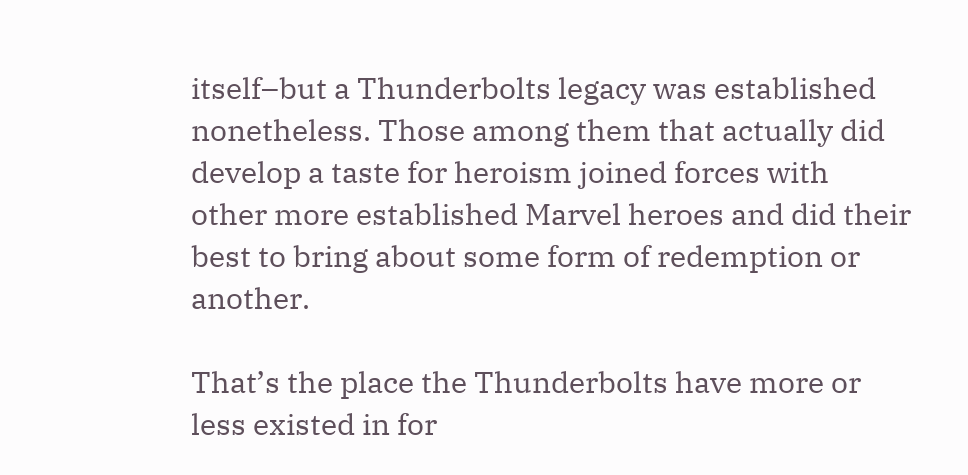itself–but a Thunderbolts legacy was established nonetheless. Those among them that actually did develop a taste for heroism joined forces with other more established Marvel heroes and did their best to bring about some form of redemption or another.

That’s the place the Thunderbolts have more or less existed in for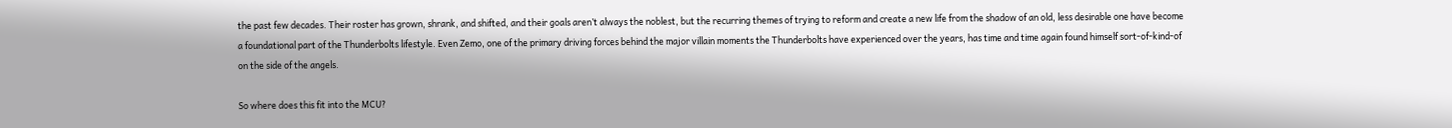the past few decades. Their roster has grown, shrank, and shifted, and their goals aren’t always the noblest, but the recurring themes of trying to reform and create a new life from the shadow of an old, less desirable one have become a foundational part of the Thunderbolts lifestyle. Even Zemo, one of the primary driving forces behind the major villain moments the Thunderbolts have experienced over the years, has time and time again found himself sort-of-kind-of on the side of the angels.

So where does this fit into the MCU?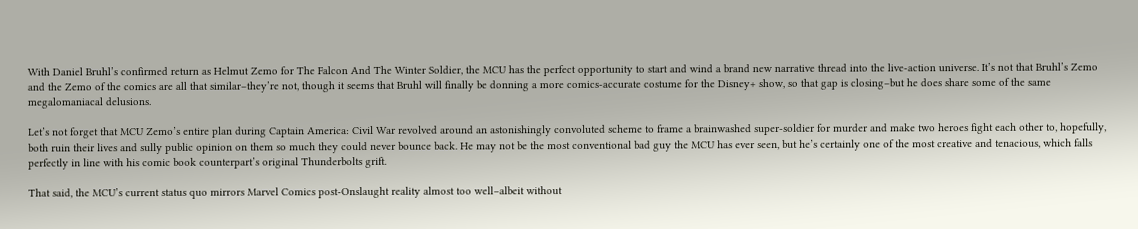With Daniel Bruhl’s confirmed return as Helmut Zemo for The Falcon And The Winter Soldier, the MCU has the perfect opportunity to start and wind a brand new narrative thread into the live-action universe. It’s not that Bruhl’s Zemo and the Zemo of the comics are all that similar–they’re not, though it seems that Bruhl will finally be donning a more comics-accurate costume for the Disney+ show, so that gap is closing–but he does share some of the same megalomaniacal delusions.

Let’s not forget that MCU Zemo’s entire plan during Captain America: Civil War revolved around an astonishingly convoluted scheme to frame a brainwashed super-soldier for murder and make two heroes fight each other to, hopefully, both ruin their lives and sully public opinion on them so much they could never bounce back. He may not be the most conventional bad guy the MCU has ever seen, but he’s certainly one of the most creative and tenacious, which falls perfectly in line with his comic book counterpart’s original Thunderbolts grift.

That said, the MCU’s current status quo mirrors Marvel Comics post-Onslaught reality almost too well–albeit without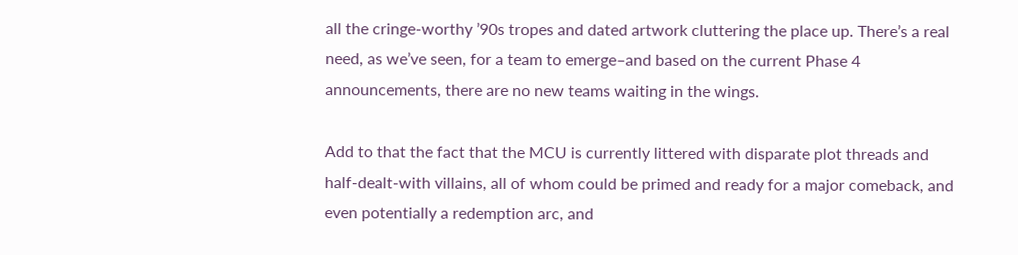all the cringe-worthy ’90s tropes and dated artwork cluttering the place up. There’s a real need, as we’ve seen, for a team to emerge–and based on the current Phase 4 announcements, there are no new teams waiting in the wings.

Add to that the fact that the MCU is currently littered with disparate plot threads and half-dealt-with villains, all of whom could be primed and ready for a major comeback, and even potentially a redemption arc, and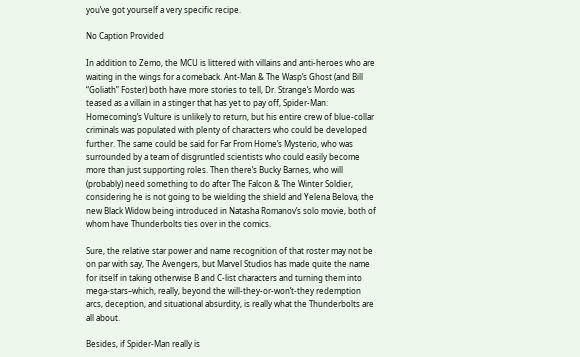you’ve got yourself a very specific recipe.

No Caption Provided

In addition to Zemo, the MCU is littered with villains and anti-heroes who are waiting in the wings for a comeback. Ant-Man & The Wasp’s Ghost (and Bill “Goliath” Foster) both have more stories to tell, Dr. Strange’s Mordo was teased as a villain in a stinger that has yet to pay off, Spider-Man: Homecoming’s Vulture is unlikely to return, but his entire crew of blue-collar criminals was populated with plenty of characters who could be developed further. The same could be said for Far From Home’s Mysterio, who was surrounded by a team of disgruntled scientists who could easily become more than just supporting roles. Then there’s Bucky Barnes, who will (probably) need something to do after The Falcon & The Winter Soldier, considering he is not going to be wielding the shield and Yelena Belova, the new Black Widow being introduced in Natasha Romanov’s solo movie, both of whom have Thunderbolts ties over in the comics.

Sure, the relative star power and name recognition of that roster may not be on par with say, The Avengers, but Marvel Studios has made quite the name for itself in taking otherwise B and C-list characters and turning them into mega-stars–which, really, beyond the will-they-or-won’t-they redemption arcs, deception, and situational absurdity, is really what the Thunderbolts are all about.

Besides, if Spider-Man really is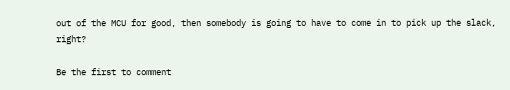out of the MCU for good, then somebody is going to have to come in to pick up the slack, right?

Be the first to comment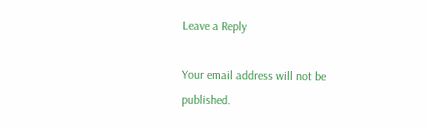Leave a Reply

Your email address will not be published.